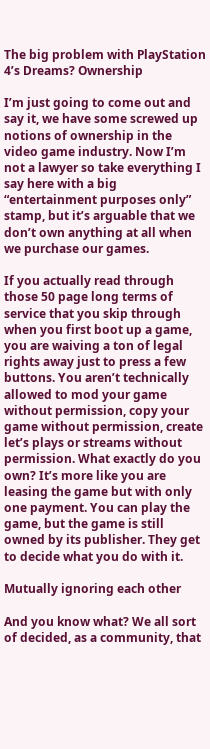The big problem with PlayStation 4’s Dreams? Ownership

I’m just going to come out and say it, we have some screwed up notions of ownership in the video game industry. Now I’m not a lawyer so take everything I say here with a big “entertainment purposes only” stamp, but it’s arguable that we don’t own anything at all when we purchase our games.

If you actually read through those 50 page long terms of service that you skip through when you first boot up a game, you are waiving a ton of legal rights away just to press a few buttons. You aren’t technically allowed to mod your game without permission, copy your game without permission, create let’s plays or streams without permission. What exactly do you own? It’s more like you are leasing the game but with only one payment. You can play the game, but the game is still owned by its publisher. They get to decide what you do with it.

Mutually ignoring each other

And you know what? We all sort of decided, as a community, that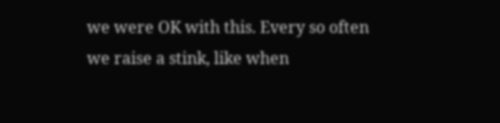we were OK with this. Every so often we raise a stink, like when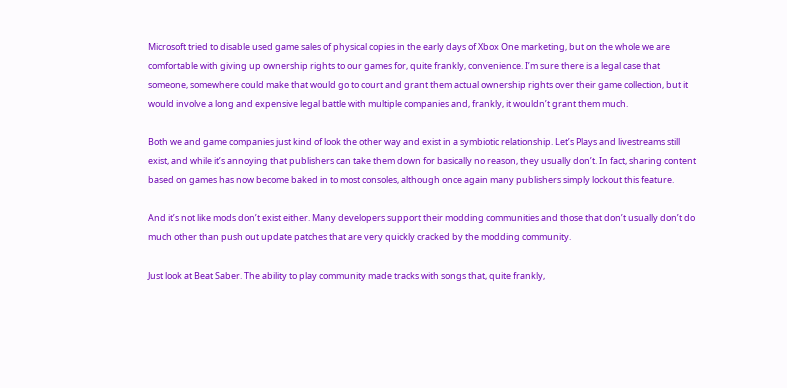Microsoft tried to disable used game sales of physical copies in the early days of Xbox One marketing, but on the whole we are comfortable with giving up ownership rights to our games for, quite frankly, convenience. I’m sure there is a legal case that someone, somewhere could make that would go to court and grant them actual ownership rights over their game collection, but it would involve a long and expensive legal battle with multiple companies and, frankly, it wouldn’t grant them much.

Both we and game companies just kind of look the other way and exist in a symbiotic relationship. Let’s Plays and livestreams still exist, and while it’s annoying that publishers can take them down for basically no reason, they usually don’t. In fact, sharing content based on games has now become baked in to most consoles, although once again many publishers simply lockout this feature.

And it’s not like mods don’t exist either. Many developers support their modding communities and those that don’t usually don’t do much other than push out update patches that are very quickly cracked by the modding community.

Just look at Beat Saber. The ability to play community made tracks with songs that, quite frankly,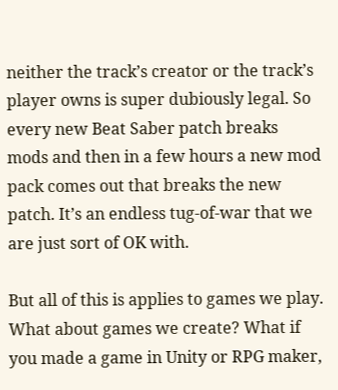neither the track’s creator or the track’s player owns is super dubiously legal. So every new Beat Saber patch breaks mods and then in a few hours a new mod pack comes out that breaks the new patch. It’s an endless tug-of-war that we are just sort of OK with.

But all of this is applies to games we play. What about games we create? What if you made a game in Unity or RPG maker,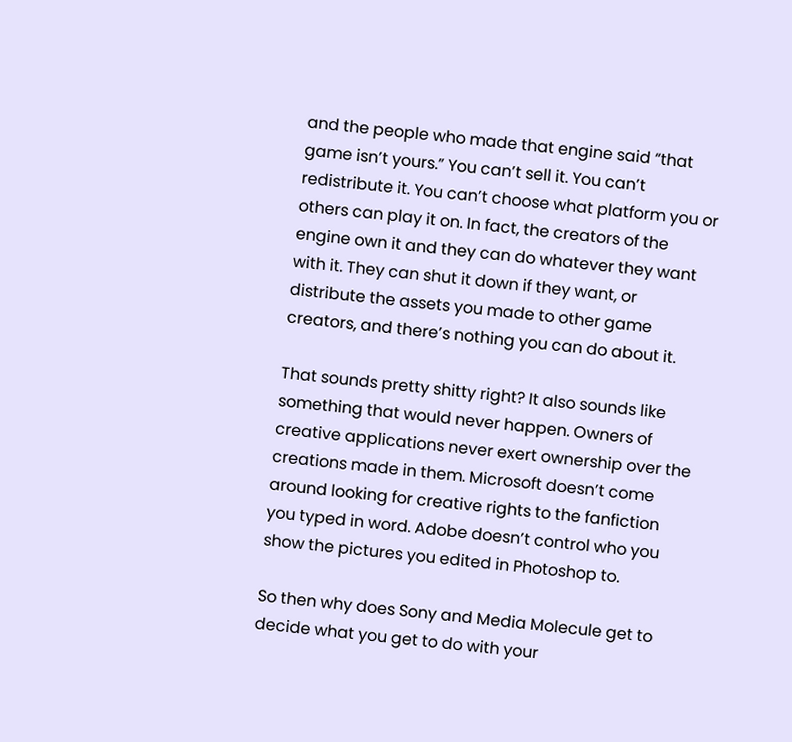and the people who made that engine said “that game isn’t yours.” You can’t sell it. You can’t redistribute it. You can’t choose what platform you or others can play it on. In fact, the creators of the engine own it and they can do whatever they want with it. They can shut it down if they want, or distribute the assets you made to other game creators, and there’s nothing you can do about it.

That sounds pretty shitty right? It also sounds like something that would never happen. Owners of creative applications never exert ownership over the creations made in them. Microsoft doesn’t come around looking for creative rights to the fanfiction you typed in word. Adobe doesn’t control who you show the pictures you edited in Photoshop to.

So then why does Sony and Media Molecule get to decide what you get to do with your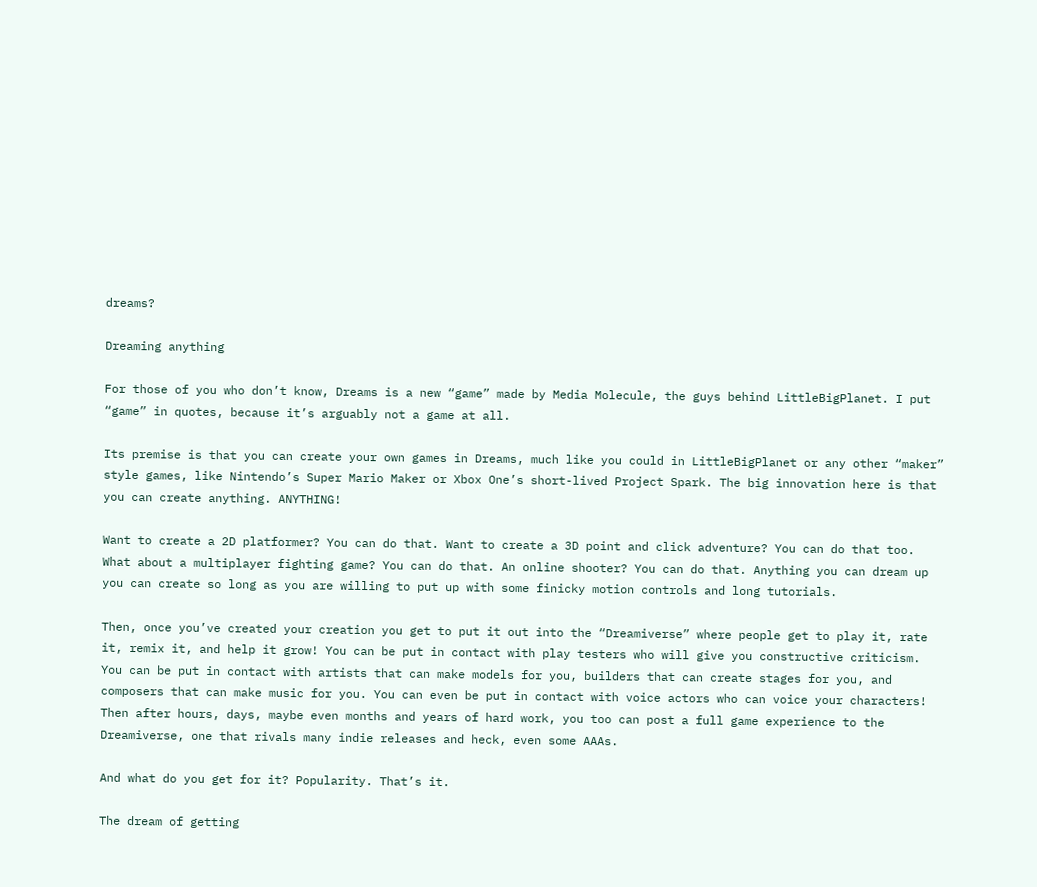dreams?

Dreaming anything

For those of you who don’t know, Dreams is a new “game” made by Media Molecule, the guys behind LittleBigPlanet. I put “game” in quotes, because it’s arguably not a game at all.

Its premise is that you can create your own games in Dreams, much like you could in LittleBigPlanet or any other “maker” style games, like Nintendo’s Super Mario Maker or Xbox One’s short-lived Project Spark. The big innovation here is that you can create anything. ANYTHING!

Want to create a 2D platformer? You can do that. Want to create a 3D point and click adventure? You can do that too. What about a multiplayer fighting game? You can do that. An online shooter? You can do that. Anything you can dream up you can create so long as you are willing to put up with some finicky motion controls and long tutorials.

Then, once you’ve created your creation you get to put it out into the “Dreamiverse” where people get to play it, rate it, remix it, and help it grow! You can be put in contact with play testers who will give you constructive criticism. You can be put in contact with artists that can make models for you, builders that can create stages for you, and composers that can make music for you. You can even be put in contact with voice actors who can voice your characters! Then after hours, days, maybe even months and years of hard work, you too can post a full game experience to the Dreamiverse, one that rivals many indie releases and heck, even some AAAs.

And what do you get for it? Popularity. That’s it.

The dream of getting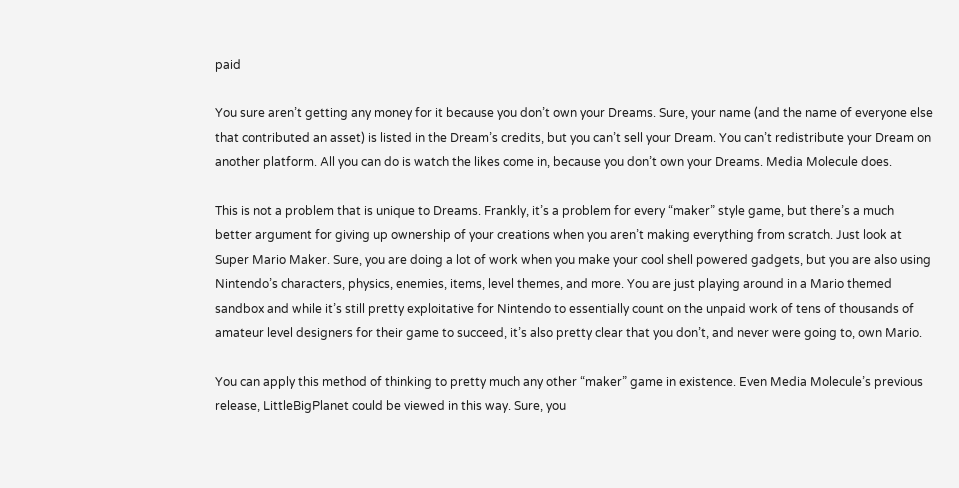paid

You sure aren’t getting any money for it because you don’t own your Dreams. Sure, your name (and the name of everyone else that contributed an asset) is listed in the Dream’s credits, but you can’t sell your Dream. You can’t redistribute your Dream on another platform. All you can do is watch the likes come in, because you don’t own your Dreams. Media Molecule does.

This is not a problem that is unique to Dreams. Frankly, it’s a problem for every “maker” style game, but there’s a much better argument for giving up ownership of your creations when you aren’t making everything from scratch. Just look at Super Mario Maker. Sure, you are doing a lot of work when you make your cool shell powered gadgets, but you are also using Nintendo’s characters, physics, enemies, items, level themes, and more. You are just playing around in a Mario themed sandbox and while it’s still pretty exploitative for Nintendo to essentially count on the unpaid work of tens of thousands of amateur level designers for their game to succeed, it’s also pretty clear that you don’t, and never were going to, own Mario.

You can apply this method of thinking to pretty much any other “maker” game in existence. Even Media Molecule’s previous release, LittleBigPlanet could be viewed in this way. Sure, you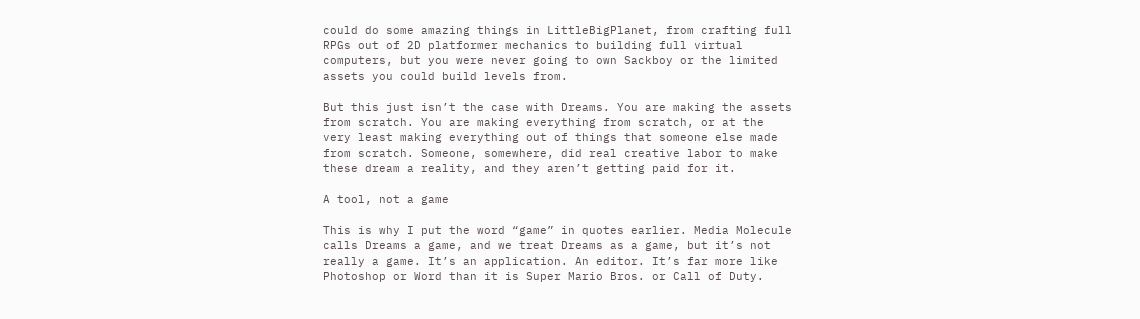could do some amazing things in LittleBigPlanet, from crafting full RPGs out of 2D platformer mechanics to building full virtual computers, but you were never going to own Sackboy or the limited assets you could build levels from.

But this just isn’t the case with Dreams. You are making the assets from scratch. You are making everything from scratch, or at the very least making everything out of things that someone else made from scratch. Someone, somewhere, did real creative labor to make these dream a reality, and they aren’t getting paid for it.

A tool, not a game

This is why I put the word “game” in quotes earlier. Media Molecule calls Dreams a game, and we treat Dreams as a game, but it’s not really a game. It’s an application. An editor. It’s far more like Photoshop or Word than it is Super Mario Bros. or Call of Duty.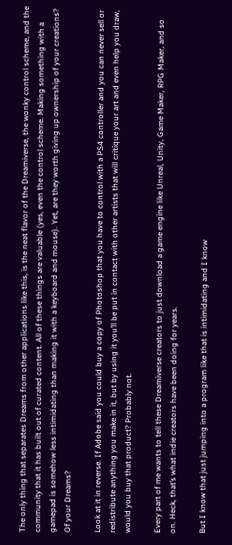The only thing that separates Dreams from other applications like this, is the neat flavor of the Dreamiverse, the wonky control scheme, and the community that it has built out of curated content. All of these things are valuable (yes, even the control scheme. Making something with a gamepad is somehow less intimidating than making it with a keyboard and mouse). Yet, are they worth giving up ownership of your creations? Of your Dreams?

Look at it in reverse. If Adobe said you could buy a copy of Photoshop that you have to control with a PS4 controller and you can never sell or redistribute anything you make in it, but by using it you’ll be put in contact with other artists that will critique your art and even help you draw, would you buy that product? Probably not.

Every part of me wants to tell these Dreamiverse creators to just download a game engine like Unreal, Unity, Game Maker, RPG Maker, and so on. Heck, that’s what indie creators have been doing for years.

But I know that just jumping into a program like that is intimidating and I know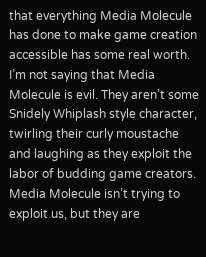that everything Media Molecule has done to make game creation accessible has some real worth. I’m not saying that Media Molecule is evil. They aren’t some Snidely Whiplash style character, twirling their curly moustache and laughing as they exploit the labor of budding game creators. Media Molecule isn’t trying to exploit us, but they are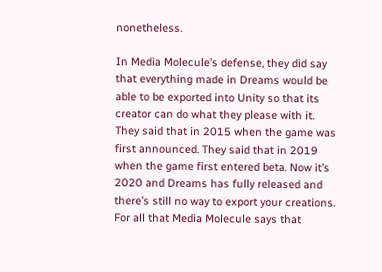nonetheless.

In Media Molecule’s defense, they did say that everything made in Dreams would be able to be exported into Unity so that its creator can do what they please with it. They said that in 2015 when the game was first announced. They said that in 2019 when the game first entered beta. Now it’s 2020 and Dreams has fully released and there’s still no way to export your creations. For all that Media Molecule says that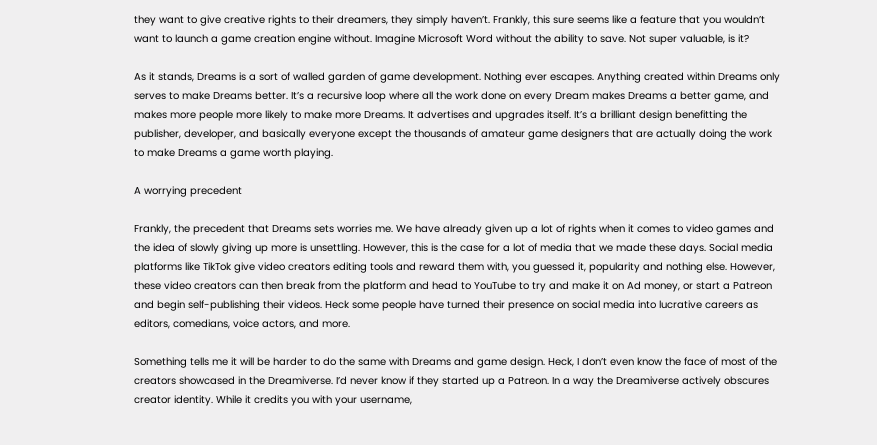they want to give creative rights to their dreamers, they simply haven’t. Frankly, this sure seems like a feature that you wouldn’t want to launch a game creation engine without. Imagine Microsoft Word without the ability to save. Not super valuable, is it?

As it stands, Dreams is a sort of walled garden of game development. Nothing ever escapes. Anything created within Dreams only serves to make Dreams better. It’s a recursive loop where all the work done on every Dream makes Dreams a better game, and makes more people more likely to make more Dreams. It advertises and upgrades itself. It’s a brilliant design benefitting the publisher, developer, and basically everyone except the thousands of amateur game designers that are actually doing the work to make Dreams a game worth playing.

A worrying precedent

Frankly, the precedent that Dreams sets worries me. We have already given up a lot of rights when it comes to video games and the idea of slowly giving up more is unsettling. However, this is the case for a lot of media that we made these days. Social media platforms like TikTok give video creators editing tools and reward them with, you guessed it, popularity and nothing else. However, these video creators can then break from the platform and head to YouTube to try and make it on Ad money, or start a Patreon and begin self-publishing their videos. Heck some people have turned their presence on social media into lucrative careers as editors, comedians, voice actors, and more.

Something tells me it will be harder to do the same with Dreams and game design. Heck, I don’t even know the face of most of the creators showcased in the Dreamiverse. I’d never know if they started up a Patreon. In a way the Dreamiverse actively obscures creator identity. While it credits you with your username,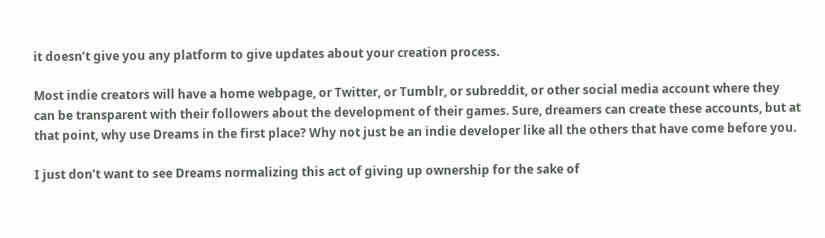it doesn’t give you any platform to give updates about your creation process.

Most indie creators will have a home webpage, or Twitter, or Tumblr, or subreddit, or other social media account where they can be transparent with their followers about the development of their games. Sure, dreamers can create these accounts, but at that point, why use Dreams in the first place? Why not just be an indie developer like all the others that have come before you.

I just don’t want to see Dreams normalizing this act of giving up ownership for the sake of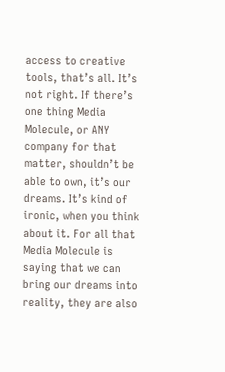access to creative tools, that’s all. It’s not right. If there’s one thing Media Molecule, or ANY company for that matter, shouldn’t be able to own, it’s our dreams. It’s kind of ironic, when you think about it. For all that Media Molecule is saying that we can bring our dreams into reality, they are also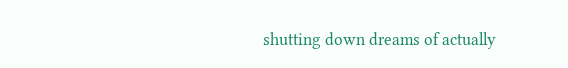shutting down dreams of actually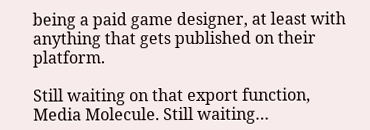being a paid game designer, at least with anything that gets published on their platform.

Still waiting on that export function, Media Molecule. Still waiting…